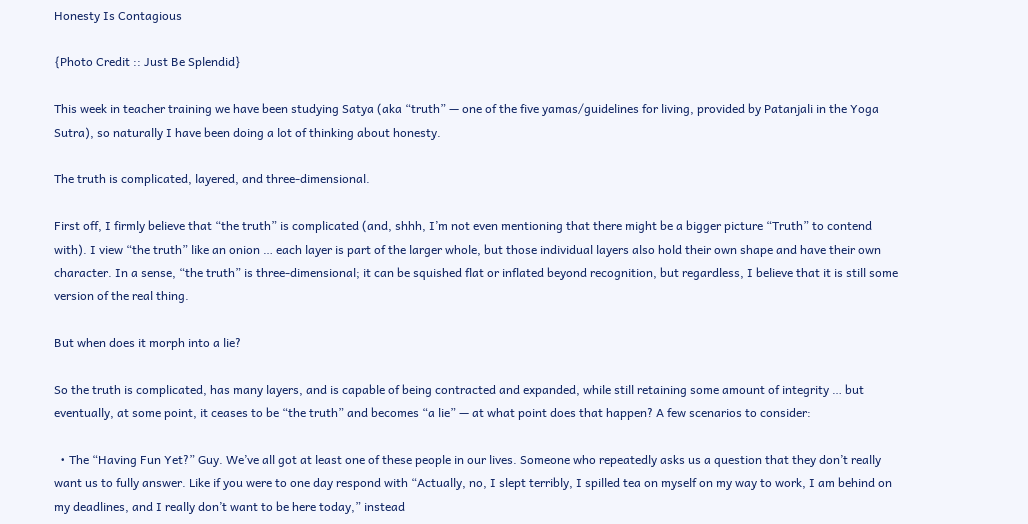Honesty Is Contagious

{Photo Credit :: Just Be Splendid}

This week in teacher training we have been studying Satya (aka “truth” — one of the five yamas/guidelines for living, provided by Patanjali in the Yoga Sutra), so naturally I have been doing a lot of thinking about honesty.

The truth is complicated, layered, and three-dimensional.

First off, I firmly believe that “the truth” is complicated (and, shhh, I’m not even mentioning that there might be a bigger picture “Truth” to contend with). I view “the truth” like an onion … each layer is part of the larger whole, but those individual layers also hold their own shape and have their own character. In a sense, “the truth” is three-dimensional; it can be squished flat or inflated beyond recognition, but regardless, I believe that it is still some version of the real thing.

But when does it morph into a lie?

So the truth is complicated, has many layers, and is capable of being contracted and expanded, while still retaining some amount of integrity … but eventually, at some point, it ceases to be “the truth” and becomes “a lie” — at what point does that happen? A few scenarios to consider:

  • The “Having Fun Yet?” Guy. We’ve all got at least one of these people in our lives. Someone who repeatedly asks us a question that they don’t really want us to fully answer. Like if you were to one day respond with “Actually, no, I slept terribly, I spilled tea on myself on my way to work, I am behind on my deadlines, and I really don’t want to be here today,” instead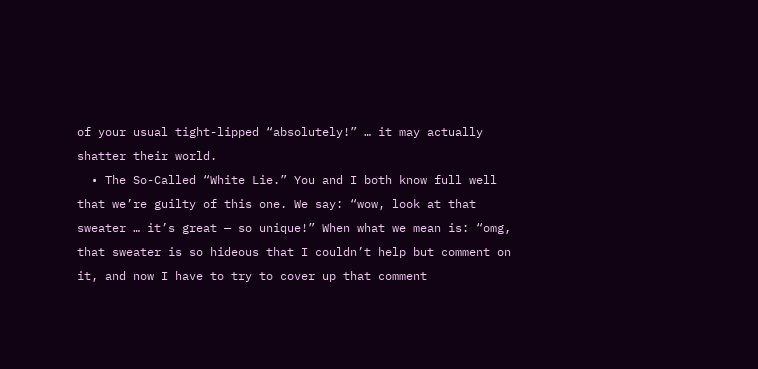of your usual tight-lipped “absolutely!” … it may actually shatter their world.
  • The So-Called “White Lie.” You and I both know full well that we’re guilty of this one. We say: “wow, look at that sweater … it’s great — so unique!” When what we mean is: “omg, that sweater is so hideous that I couldn’t help but comment on it, and now I have to try to cover up that comment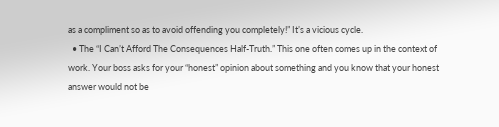as a compliment so as to avoid offending you completely!” It’s a vicious cycle.
  • The “I Can’t Afford The Consequences Half-Truth.” This one often comes up in the context of work. Your boss asks for your “honest” opinion about something and you know that your honest answer would not be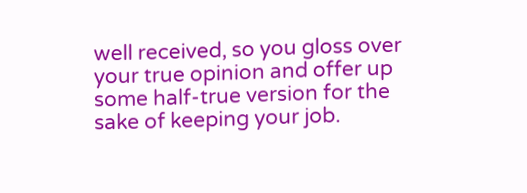well received, so you gloss over your true opinion and offer up some half-true version for the sake of keeping your job.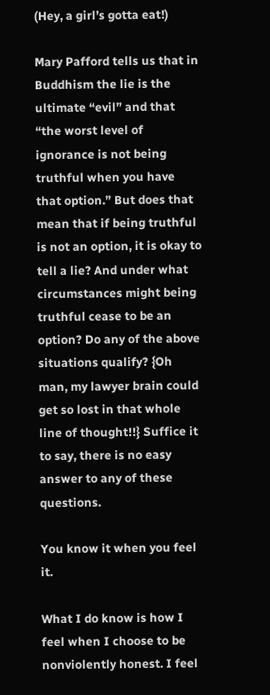(Hey, a girl’s gotta eat!)

Mary Pafford tells us that in Buddhism the lie is the ultimate “evil” and that “the worst level of ignorance is not being truthful when you have that option.” But does that mean that if being truthful is not an option, it is okay to tell a lie? And under what circumstances might being truthful cease to be an option? Do any of the above situations qualify? {Oh man, my lawyer brain could get so lost in that whole line of thought!!} Suffice it to say, there is no easy answer to any of these questions.

You know it when you feel it.

What I do know is how I feel when I choose to be nonviolently honest. I feel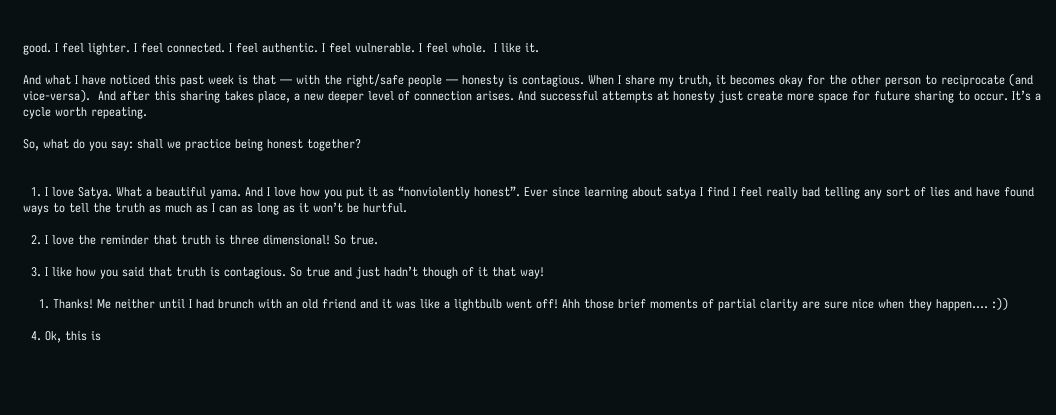good. I feel lighter. I feel connected. I feel authentic. I feel vulnerable. I feel whole.  I like it.

And what I have noticed this past week is that — with the right/safe people — honesty is contagious. When I share my truth, it becomes okay for the other person to reciprocate (and vice-versa).  And after this sharing takes place, a new deeper level of connection arises. And successful attempts at honesty just create more space for future sharing to occur. It’s a cycle worth repeating.

So, what do you say: shall we practice being honest together?


  1. I love Satya. What a beautiful yama. And I love how you put it as “nonviolently honest”. Ever since learning about satya I find I feel really bad telling any sort of lies and have found ways to tell the truth as much as I can as long as it won’t be hurtful.

  2. I love the reminder that truth is three dimensional! So true.

  3. I like how you said that truth is contagious. So true and just hadn’t though of it that way!

    1. Thanks! Me neither until I had brunch with an old friend and it was like a lightbulb went off! Ahh those brief moments of partial clarity are sure nice when they happen…. :))

  4. Ok, this is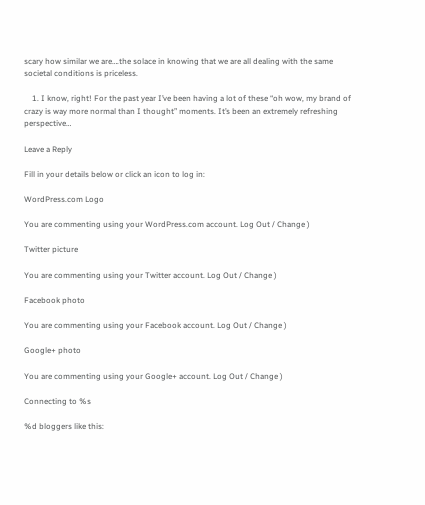scary how similar we are….the solace in knowing that we are all dealing with the same societal conditions is priceless.

    1. I know, right! For the past year I’ve been having a lot of these “oh wow, my brand of crazy is way more normal than I thought” moments. It’s been an extremely refreshing perspective…

Leave a Reply

Fill in your details below or click an icon to log in:

WordPress.com Logo

You are commenting using your WordPress.com account. Log Out / Change )

Twitter picture

You are commenting using your Twitter account. Log Out / Change )

Facebook photo

You are commenting using your Facebook account. Log Out / Change )

Google+ photo

You are commenting using your Google+ account. Log Out / Change )

Connecting to %s

%d bloggers like this: